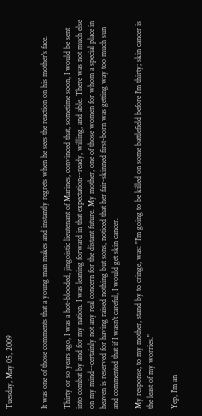Tuesday, May 05, 2009


It was one of those comments that a young man makes and instantly regrets when he sees the reaction on his mother's face.

Thirty or so years ago, I was a hot-blooded, jingoistic lieutenant of Marines, convinced that, sometime soon, I would be sent into combat by and for my nation. I was leaning forward in that expectation--ready, willing, and able. There was not much else on my mind--certainly not any real concern for the distant future. My mother, one of those women for whom a special place in heaven is reserved for having raised nothing but sons, noticed that her fair-skinned first-born was getting way too much sun and commented that if I wasn't careful, I would get skin cancer.

My response, to my mother, stand by to cringe, was: "I'm going to be killed on some battlefield before I'm thirty; skin cancer is the least of my worries."

Yep, I'm an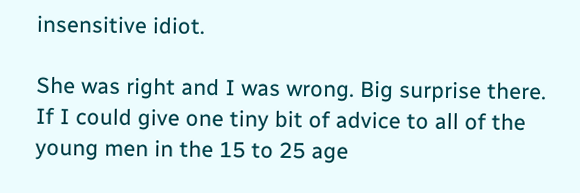insensitive idiot.

She was right and I was wrong. Big surprise there. If I could give one tiny bit of advice to all of the young men in the 15 to 25 age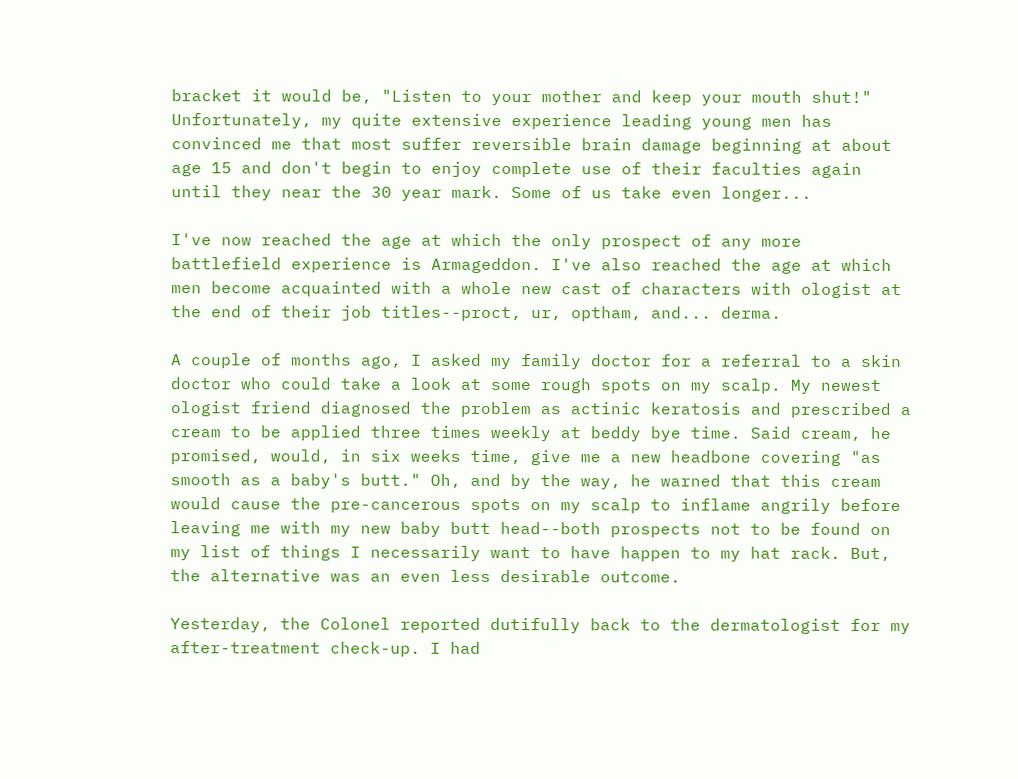bracket it would be, "Listen to your mother and keep your mouth shut!" Unfortunately, my quite extensive experience leading young men has convinced me that most suffer reversible brain damage beginning at about age 15 and don't begin to enjoy complete use of their faculties again until they near the 30 year mark. Some of us take even longer...

I've now reached the age at which the only prospect of any more battlefield experience is Armageddon. I've also reached the age at which men become acquainted with a whole new cast of characters with ologist at the end of their job titles--proct, ur, optham, and... derma.

A couple of months ago, I asked my family doctor for a referral to a skin doctor who could take a look at some rough spots on my scalp. My newest ologist friend diagnosed the problem as actinic keratosis and prescribed a cream to be applied three times weekly at beddy bye time. Said cream, he promised, would, in six weeks time, give me a new headbone covering "as smooth as a baby's butt." Oh, and by the way, he warned that this cream would cause the pre-cancerous spots on my scalp to inflame angrily before leaving me with my new baby butt head--both prospects not to be found on my list of things I necessarily want to have happen to my hat rack. But, the alternative was an even less desirable outcome.

Yesterday, the Colonel reported dutifully back to the dermatologist for my after-treatment check-up. I had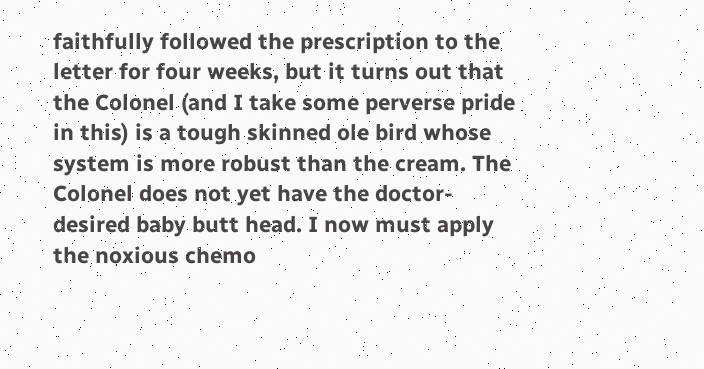faithfully followed the prescription to the letter for four weeks, but it turns out that the Colonel (and I take some perverse pride in this) is a tough skinned ole bird whose system is more robust than the cream. The Colonel does not yet have the doctor-desired baby butt head. I now must apply the noxious chemo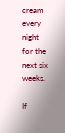cream every night for the next six weeks.

If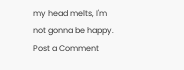my head melts, I'm not gonna be happy.
Post a Comment